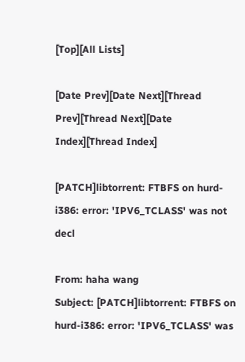[Top][All Lists]

[Date Prev][Date Next][Thread Prev][Thread Next][Date Index][Thread Index]

[PATCH]libtorrent: FTBFS on hurd-i386: error: 'IPV6_TCLASS' was not decl

From: haha wang
Subject: [PATCH]libtorrent: FTBFS on hurd-i386: error: 'IPV6_TCLASS' was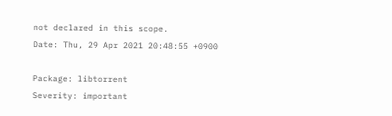not declared in this scope.
Date: Thu, 29 Apr 2021 20:48:55 +0900

Package: libtorrent
Severity: important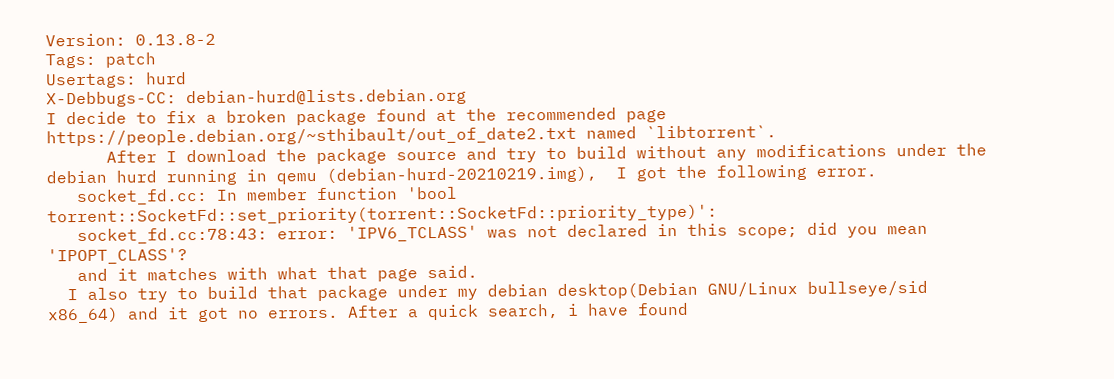Version: 0.13.8-2
Tags: patch
Usertags: hurd
X-Debbugs-CC: debian-hurd@lists.debian.org
I decide to fix a broken package found at the recommended page https://people.debian.org/~sthibault/out_of_date2.txt named `libtorrent`.
      After I download the package source and try to build without any modifications under the debian hurd running in qemu (debian-hurd-20210219.img),  I got the following error.
   socket_fd.cc: In member function 'bool torrent::SocketFd::set_priority(torrent::SocketFd::priority_type)':
   socket_fd.cc:78:43: error: 'IPV6_TCLASS' was not declared in this scope; did you mean 'IPOPT_CLASS'?
   and it matches with what that page said.
  I also try to build that package under my debian desktop(Debian GNU/Linux bullseye/sid x86_64) and it got no errors. After a quick search, i have found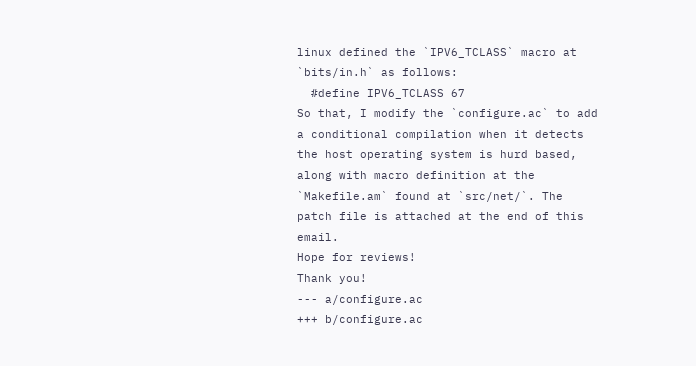linux defined the `IPV6_TCLASS` macro at `bits/in.h` as follows:
  #define IPV6_TCLASS 67
So that, I modify the `configure.ac` to add a conditional compilation when it detects the host operating system is hurd based, along with macro definition at the `Makefile.am` found at `src/net/`. The patch file is attached at the end of this email.
Hope for reviews!
Thank you!
--- a/configure.ac
+++ b/configure.ac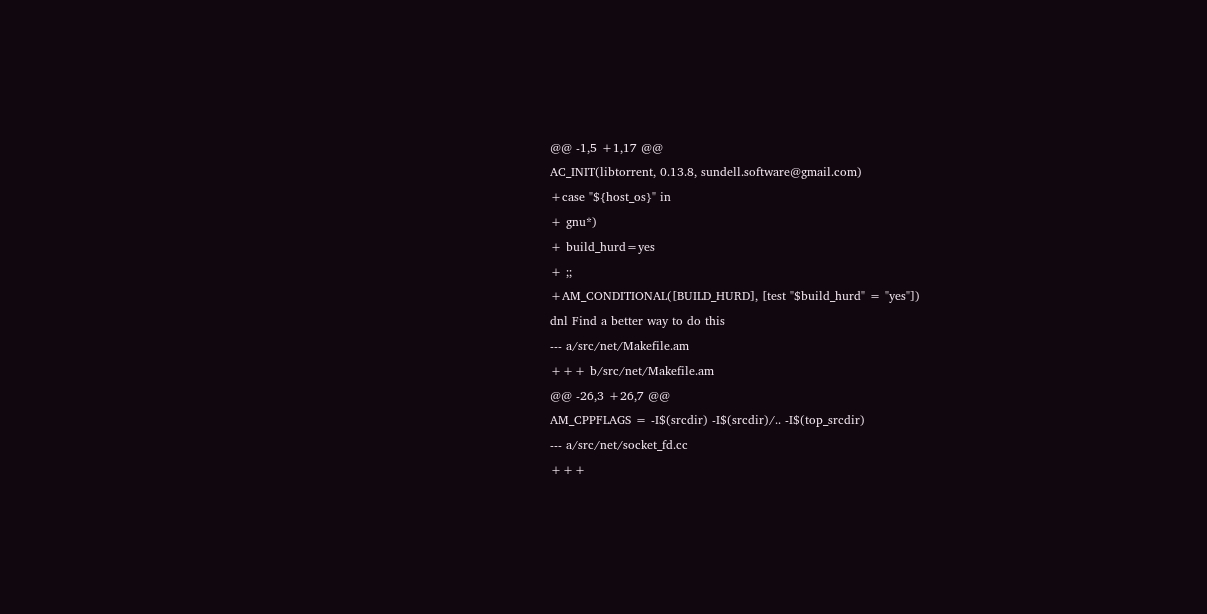@@ -1,5 +1,17 @@
AC_INIT(libtorrent, 0.13.8, sundell.software@gmail.com)
+case "${host_os}" in
+ gnu*)
+ build_hurd=yes
+ ;;
+AM_CONDITIONAL([BUILD_HURD], [test "$build_hurd" = "yes"])
dnl Find a better way to do this
--- a/src/net/Makefile.am
+++ b/src/net/Makefile.am
@@ -26,3 +26,7 @@
AM_CPPFLAGS = -I$(srcdir) -I$(srcdir)/.. -I$(top_srcdir)
--- a/src/net/socket_fd.cc
+++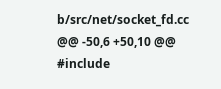b/src/net/socket_fd.cc
@@ -50,6 +50,10 @@
#include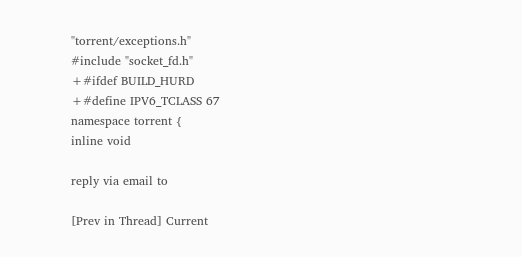"torrent/exceptions.h"
#include "socket_fd.h"
+#ifdef BUILD_HURD
+#define IPV6_TCLASS 67
namespace torrent {
inline void

reply via email to

[Prev in Thread] Current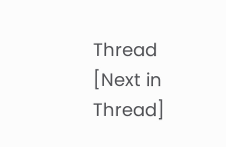Thread [Next in Thread]